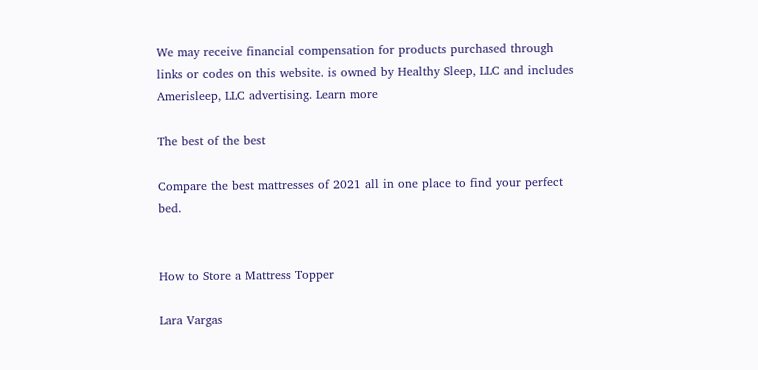We may receive financial compensation for products purchased through links or codes on this website. is owned by Healthy Sleep, LLC and includes Amerisleep, LLC advertising. Learn more

The best of the best

Compare the best mattresses of 2021 all in one place to find your perfect bed.


How to Store a Mattress Topper

Lara Vargas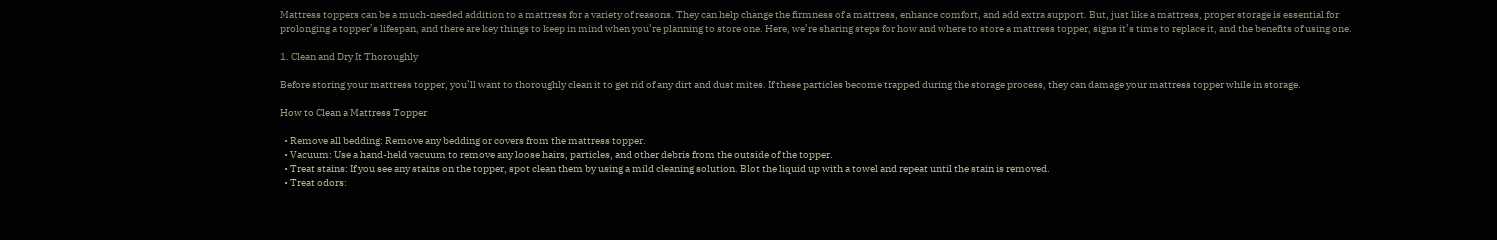Mattress toppers can be a much-needed addition to a mattress for a variety of reasons. They can help change the firmness of a mattress, enhance comfort, and add extra support. But, just like a mattress, proper storage is essential for prolonging a topper’s lifespan, and there are key things to keep in mind when you’re planning to store one. Here, we’re sharing steps for how and where to store a mattress topper, signs it’s time to replace it, and the benefits of using one.

1. Clean and Dry It Thoroughly

Before storing your mattress topper, you’ll want to thoroughly clean it to get rid of any dirt and dust mites. If these particles become trapped during the storage process, they can damage your mattress topper while in storage.

How to Clean a Mattress Topper

  • Remove all bedding: Remove any bedding or covers from the mattress topper.
  • Vacuum: Use a hand-held vacuum to remove any loose hairs, particles, and other debris from the outside of the topper.
  • Treat stains: If you see any stains on the topper, spot clean them by using a mild cleaning solution. Blot the liquid up with a towel and repeat until the stain is removed.
  • Treat odors: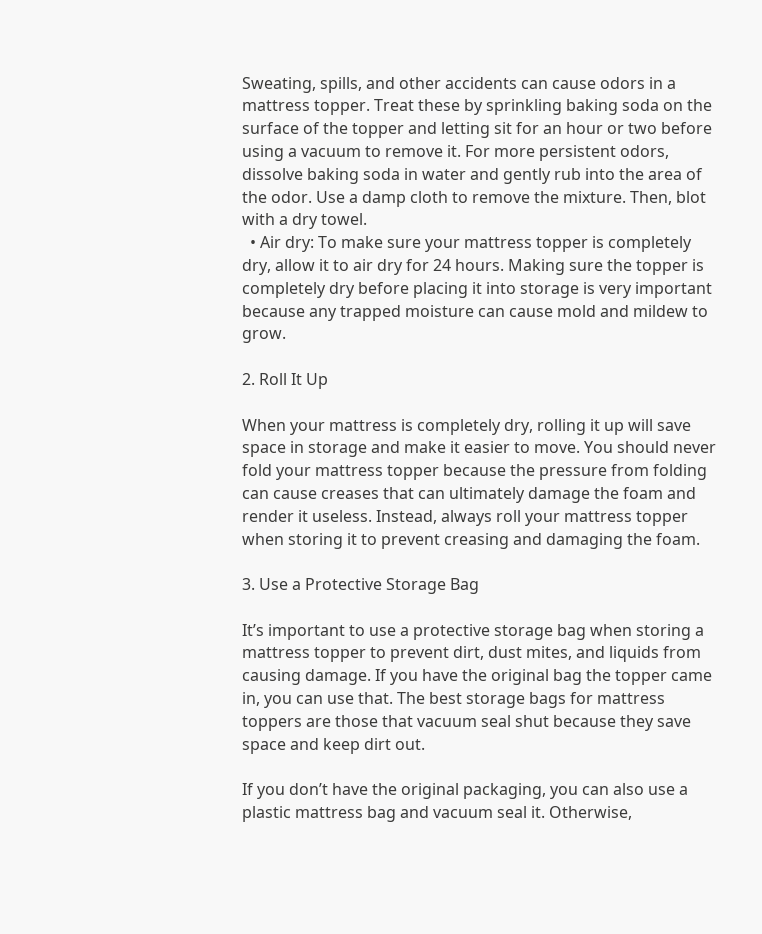Sweating, spills, and other accidents can cause odors in a mattress topper. Treat these by sprinkling baking soda on the surface of the topper and letting sit for an hour or two before using a vacuum to remove it. For more persistent odors, dissolve baking soda in water and gently rub into the area of the odor. Use a damp cloth to remove the mixture. Then, blot with a dry towel.
  • Air dry: To make sure your mattress topper is completely dry, allow it to air dry for 24 hours. Making sure the topper is completely dry before placing it into storage is very important because any trapped moisture can cause mold and mildew to grow.

2. Roll It Up

When your mattress is completely dry, rolling it up will save space in storage and make it easier to move. You should never fold your mattress topper because the pressure from folding can cause creases that can ultimately damage the foam and render it useless. Instead, always roll your mattress topper when storing it to prevent creasing and damaging the foam.

3. Use a Protective Storage Bag

It’s important to use a protective storage bag when storing a mattress topper to prevent dirt, dust mites, and liquids from causing damage. If you have the original bag the topper came in, you can use that. The best storage bags for mattress toppers are those that vacuum seal shut because they save space and keep dirt out.

If you don’t have the original packaging, you can also use a plastic mattress bag and vacuum seal it. Otherwise,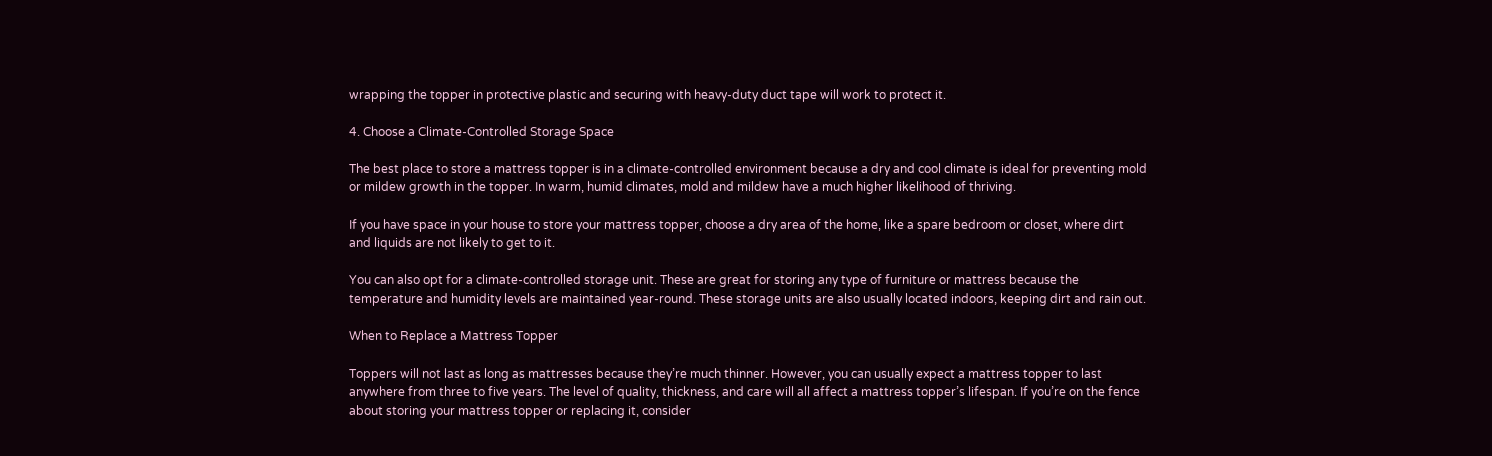wrapping the topper in protective plastic and securing with heavy-duty duct tape will work to protect it.

4. Choose a Climate-Controlled Storage Space

The best place to store a mattress topper is in a climate-controlled environment because a dry and cool climate is ideal for preventing mold or mildew growth in the topper. In warm, humid climates, mold and mildew have a much higher likelihood of thriving.

If you have space in your house to store your mattress topper, choose a dry area of the home, like a spare bedroom or closet, where dirt and liquids are not likely to get to it.

You can also opt for a climate-controlled storage unit. These are great for storing any type of furniture or mattress because the temperature and humidity levels are maintained year-round. These storage units are also usually located indoors, keeping dirt and rain out.

When to Replace a Mattress Topper

Toppers will not last as long as mattresses because they’re much thinner. However, you can usually expect a mattress topper to last anywhere from three to five years. The level of quality, thickness, and care will all affect a mattress topper’s lifespan. If you’re on the fence about storing your mattress topper or replacing it, consider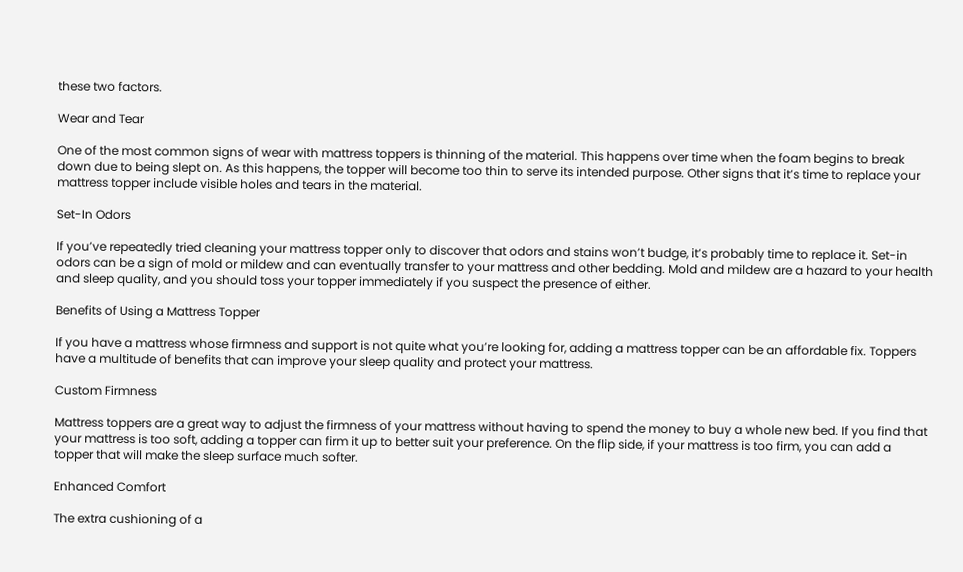these two factors.

Wear and Tear

One of the most common signs of wear with mattress toppers is thinning of the material. This happens over time when the foam begins to break down due to being slept on. As this happens, the topper will become too thin to serve its intended purpose. Other signs that it’s time to replace your mattress topper include visible holes and tears in the material.

Set-In Odors

If you’ve repeatedly tried cleaning your mattress topper only to discover that odors and stains won’t budge, it’s probably time to replace it. Set-in odors can be a sign of mold or mildew and can eventually transfer to your mattress and other bedding. Mold and mildew are a hazard to your health and sleep quality, and you should toss your topper immediately if you suspect the presence of either.

Benefits of Using a Mattress Topper

If you have a mattress whose firmness and support is not quite what you’re looking for, adding a mattress topper can be an affordable fix. Toppers have a multitude of benefits that can improve your sleep quality and protect your mattress.

Custom Firmness

Mattress toppers are a great way to adjust the firmness of your mattress without having to spend the money to buy a whole new bed. If you find that your mattress is too soft, adding a topper can firm it up to better suit your preference. On the flip side, if your mattress is too firm, you can add a topper that will make the sleep surface much softer.

Enhanced Comfort

The extra cushioning of a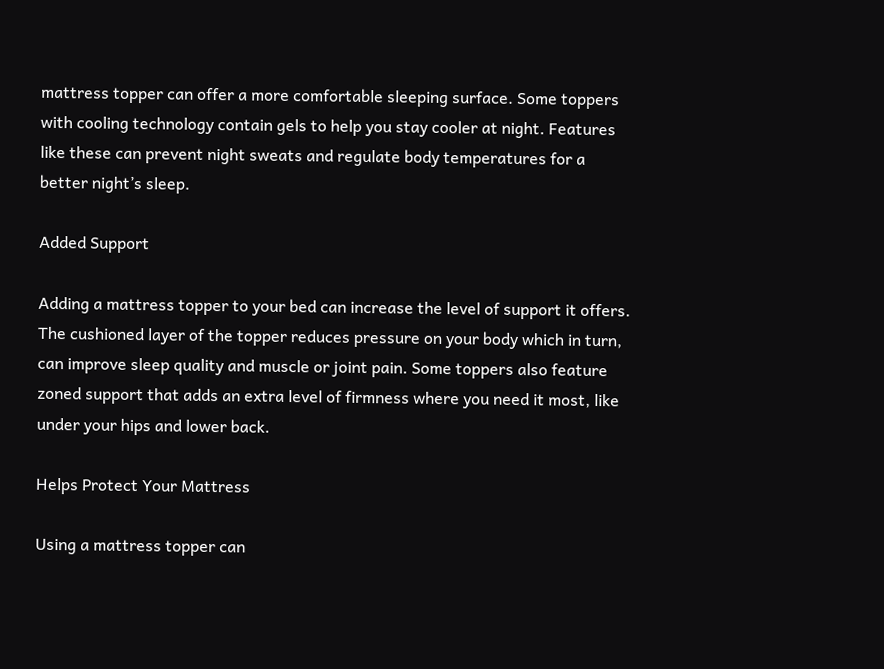mattress topper can offer a more comfortable sleeping surface. Some toppers with cooling technology contain gels to help you stay cooler at night. Features like these can prevent night sweats and regulate body temperatures for a better night’s sleep.

Added Support

Adding a mattress topper to your bed can increase the level of support it offers. The cushioned layer of the topper reduces pressure on your body which in turn, can improve sleep quality and muscle or joint pain. Some toppers also feature zoned support that adds an extra level of firmness where you need it most, like under your hips and lower back.

Helps Protect Your Mattress

Using a mattress topper can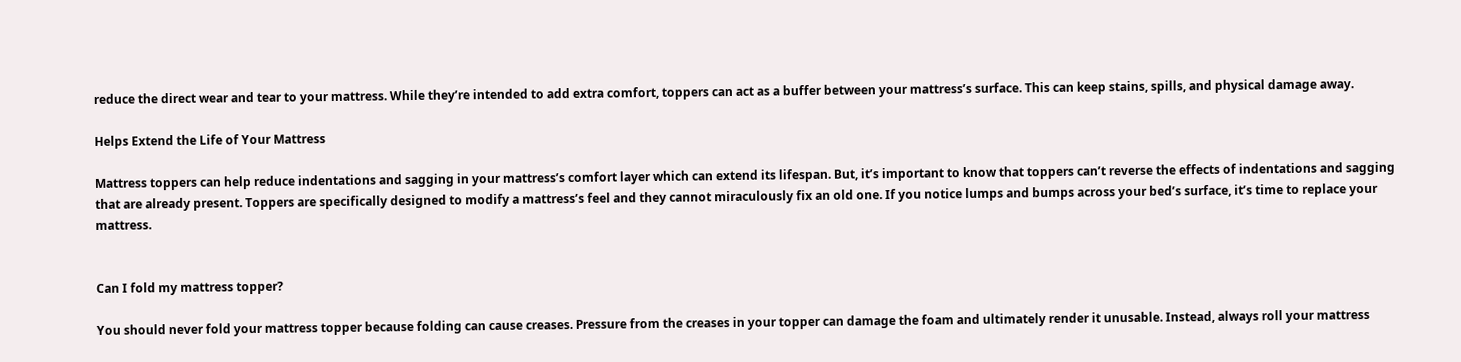reduce the direct wear and tear to your mattress. While they’re intended to add extra comfort, toppers can act as a buffer between your mattress’s surface. This can keep stains, spills, and physical damage away.

Helps Extend the Life of Your Mattress

Mattress toppers can help reduce indentations and sagging in your mattress’s comfort layer which can extend its lifespan. But, it’s important to know that toppers can’t reverse the effects of indentations and sagging that are already present. Toppers are specifically designed to modify a mattress’s feel and they cannot miraculously fix an old one. If you notice lumps and bumps across your bed’s surface, it’s time to replace your mattress.


Can I fold my mattress topper?

You should never fold your mattress topper because folding can cause creases. Pressure from the creases in your topper can damage the foam and ultimately render it unusable. Instead, always roll your mattress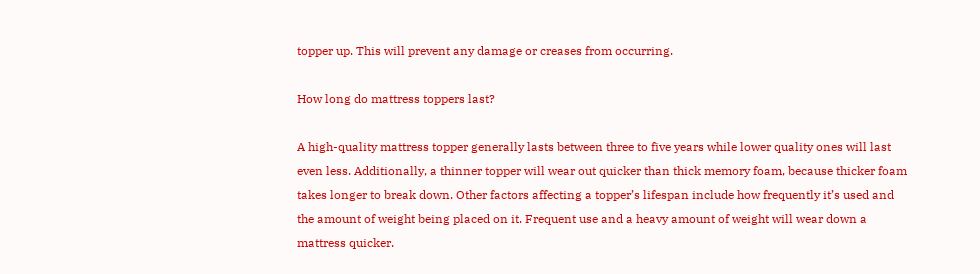topper up. This will prevent any damage or creases from occurring.

How long do mattress toppers last?

A high-quality mattress topper generally lasts between three to five years while lower quality ones will last even less. Additionally, a thinner topper will wear out quicker than thick memory foam, because thicker foam takes longer to break down. Other factors affecting a topper’s lifespan include how frequently it’s used and the amount of weight being placed on it. Frequent use and a heavy amount of weight will wear down a mattress quicker.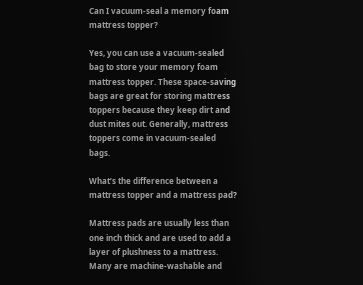Can I vacuum-seal a memory foam mattress topper?

Yes, you can use a vacuum-sealed bag to store your memory foam mattress topper. These space-saving bags are great for storing mattress toppers because they keep dirt and dust mites out. Generally, mattress toppers come in vacuum-sealed bags.

What’s the difference between a mattress topper and a mattress pad?

Mattress pads are usually less than one inch thick and are used to add a layer of plushness to a mattress. Many are machine-washable and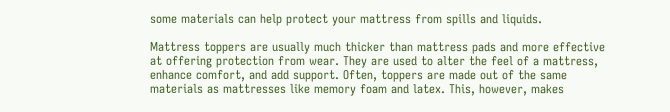some materials can help protect your mattress from spills and liquids.

Mattress toppers are usually much thicker than mattress pads and more effective at offering protection from wear. They are used to alter the feel of a mattress, enhance comfort, and add support. Often, toppers are made out of the same materials as mattresses like memory foam and latex. This, however, makes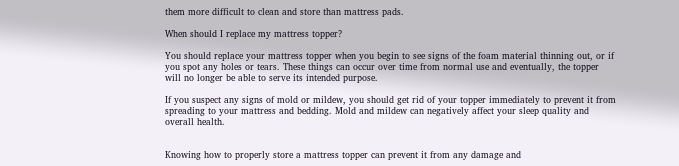them more difficult to clean and store than mattress pads.

When should I replace my mattress topper?

You should replace your mattress topper when you begin to see signs of the foam material thinning out, or if you spot any holes or tears. These things can occur over time from normal use and eventually, the topper will no longer be able to serve its intended purpose.

If you suspect any signs of mold or mildew, you should get rid of your topper immediately to prevent it from spreading to your mattress and bedding. Mold and mildew can negatively affect your sleep quality and overall health.


Knowing how to properly store a mattress topper can prevent it from any damage and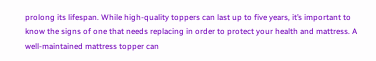prolong its lifespan. While high-quality toppers can last up to five years, it’s important to know the signs of one that needs replacing in order to protect your health and mattress. A well-maintained mattress topper can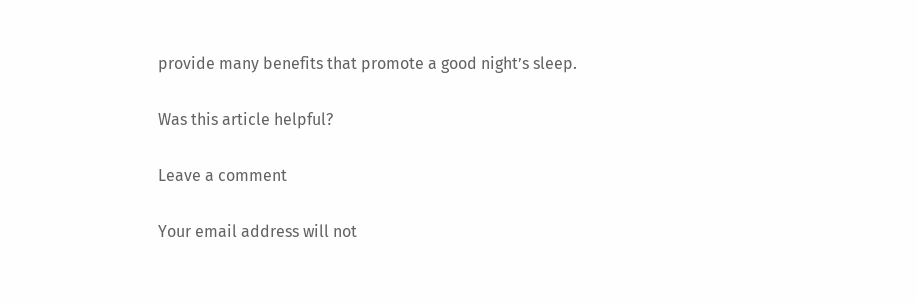provide many benefits that promote a good night’s sleep.

Was this article helpful?

Leave a comment

Your email address will not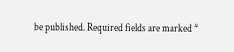be published. Required fields are marked *